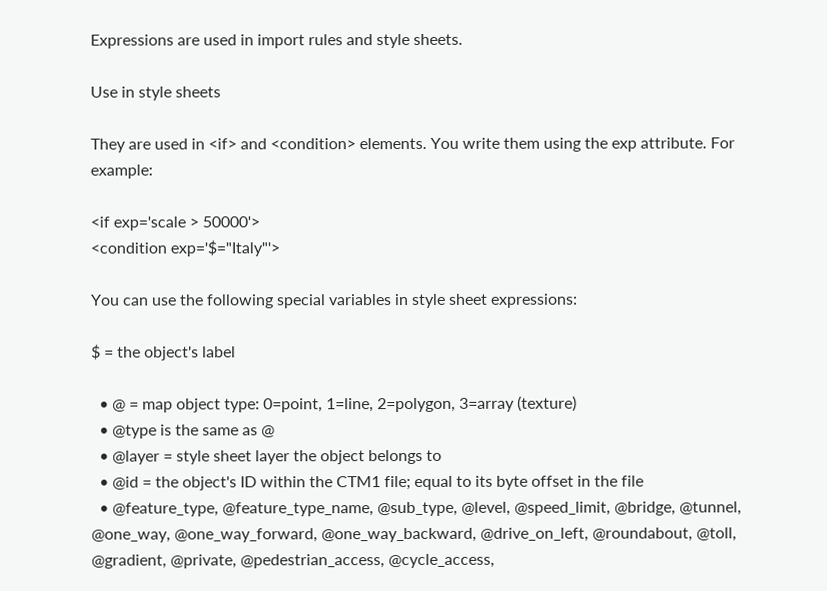Expressions are used in import rules and style sheets.

Use in style sheets

They are used in <if> and <condition> elements. You write them using the exp attribute. For example:

<if exp='scale > 50000'>
<condition exp='$="Italy"'>

You can use the following special variables in style sheet expressions:

$ = the object's label

  • @ = map object type: 0=point, 1=line, 2=polygon, 3=array (texture)
  • @type is the same as @
  • @layer = style sheet layer the object belongs to
  • @id = the object's ID within the CTM1 file; equal to its byte offset in the file
  • @feature_type, @feature_type_name, @sub_type, @level, @speed_limit, @bridge, @tunnel, @one_way, @one_way_forward, @one_way_backward, @drive_on_left, @roundabout, @toll, @gradient, @private, @pedestrian_access, @cycle_access,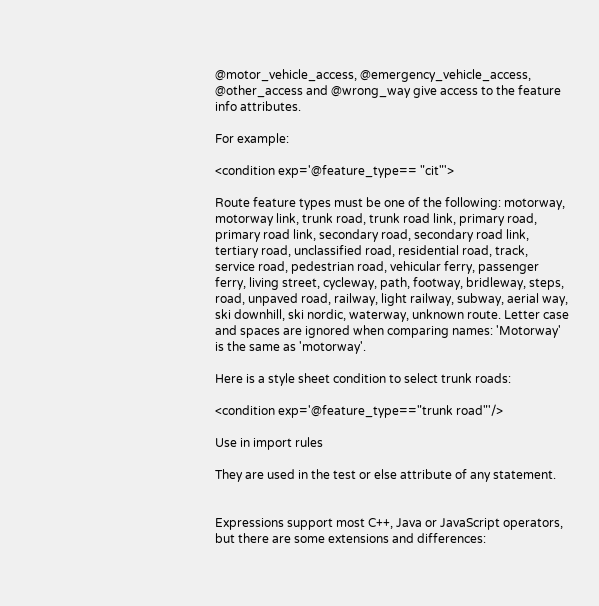@motor_vehicle_access, @emergency_vehicle_access, @other_access and @wrong_way give access to the feature info attributes.

For example:

<condition exp='@feature_type== "cit"'>

Route feature types must be one of the following: motorway, motorway link, trunk road, trunk road link, primary road, primary road link, secondary road, secondary road link, tertiary road, unclassified road, residential road, track, service road, pedestrian road, vehicular ferry, passenger ferry, living street, cycleway, path, footway, bridleway, steps, road, unpaved road, railway, light railway, subway, aerial way, ski downhill, ski nordic, waterway, unknown route. Letter case and spaces are ignored when comparing names: 'Motorway' is the same as 'motorway'.

Here is a style sheet condition to select trunk roads:

<condition exp='@feature_type=="trunk road"'/>

Use in import rules

They are used in the test or else attribute of any statement.


Expressions support most C++, Java or JavaScript operators, but there are some extensions and differences: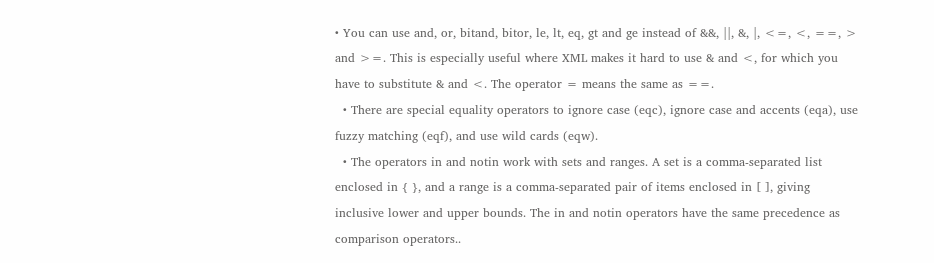• You can use and, or, bitand, bitor, le, lt, eq, gt and ge instead of &&, ||, &, |, <=, <, ==, > and >=. This is especially useful where XML makes it hard to use & and <, for which you have to substitute & and <. The operator = means the same as ==.
  • There are special equality operators to ignore case (eqc), ignore case and accents (eqa), use fuzzy matching (eqf), and use wild cards (eqw).
  • The operators in and notin work with sets and ranges. A set is a comma-separated list enclosed in { }, and a range is a comma-separated pair of items enclosed in [ ], giving inclusive lower and upper bounds. The in and notin operators have the same precedence as comparison operators..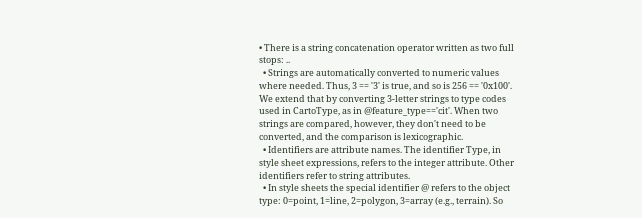• There is a string concatenation operator written as two full stops: ..
  • Strings are automatically converted to numeric values where needed. Thus, 3 == '3' is true, and so is 256 == '0x100'. We extend that by converting 3-letter strings to type codes used in CartoType, as in @feature_type=='cit'. When two strings are compared, however, they don't need to be converted, and the comparison is lexicographic.
  • Identifiers are attribute names. The identifier Type, in style sheet expressions, refers to the integer attribute. Other identifiers refer to string attributes.
  • In style sheets the special identifier @ refers to the object type: 0=point, 1=line, 2=polygon, 3=array (e.g., terrain). So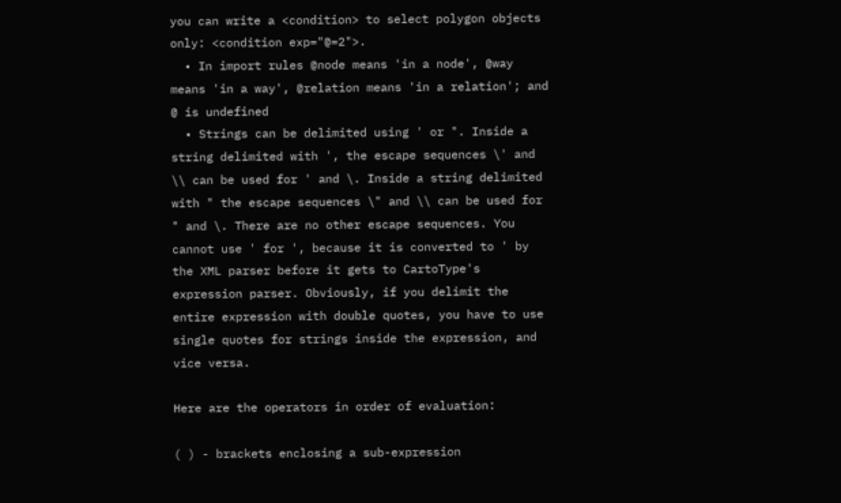you can write a <condition> to select polygon objects only: <condition exp="@=2">.
  • In import rules @node means 'in a node', @way means 'in a way', @relation means 'in a relation'; and @ is undefined
  • Strings can be delimited using ' or ". Inside a string delimited with ', the escape sequences \' and \\ can be used for ' and \. Inside a string delimited with " the escape sequences \" and \\ can be used for " and \. There are no other escape sequences. You cannot use ' for ', because it is converted to ' by the XML parser before it gets to CartoType's expression parser. Obviously, if you delimit the entire expression with double quotes, you have to use single quotes for strings inside the expression, and vice versa.

Here are the operators in order of evaluation:

( ) - brackets enclosing a sub-expression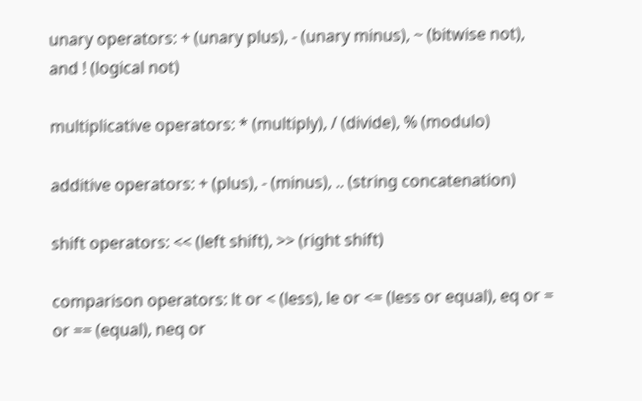unary operators: + (unary plus), - (unary minus), ~ (bitwise not), and ! (logical not)

multiplicative operators: * (multiply), / (divide), % (modulo)

additive operators: + (plus), - (minus), .. (string concatenation)

shift operators: << (left shift), >> (right shift)

comparison operators: lt or < (less), le or <= (less or equal), eq or = or == (equal), neq or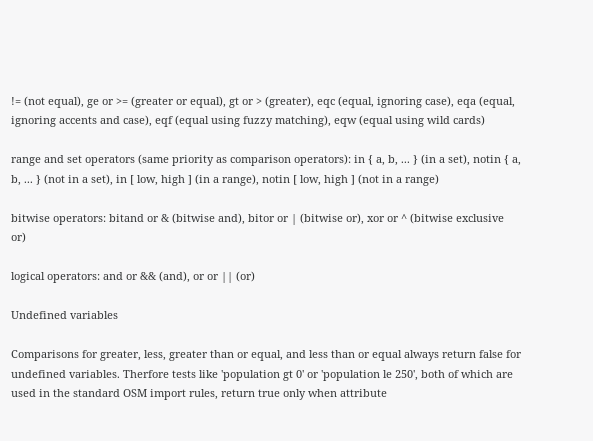!= (not equal), ge or >= (greater or equal), gt or > (greater), eqc (equal, ignoring case), eqa (equal, ignoring accents and case), eqf (equal using fuzzy matching), eqw (equal using wild cards)

range and set operators (same priority as comparison operators): in { a, b, ... } (in a set), notin { a, b, ... } (not in a set), in [ low, high ] (in a range), notin [ low, high ] (not in a range)

bitwise operators: bitand or & (bitwise and), bitor or | (bitwise or), xor or ^ (bitwise exclusive or)

logical operators: and or && (and), or or || (or)

Undefined variables

Comparisons for greater, less, greater than or equal, and less than or equal always return false for undefined variables. Therfore tests like 'population gt 0' or 'population le 250', both of which are used in the standard OSM import rules, return true only when attribute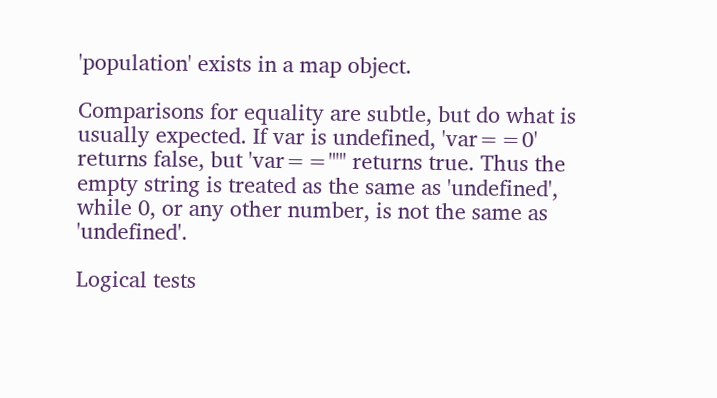'population' exists in a map object.

Comparisons for equality are subtle, but do what is usually expected. If var is undefined, 'var==0' returns false, but 'var==""' returns true. Thus the empty string is treated as the same as 'undefined', while 0, or any other number, is not the same as 'undefined'.

Logical tests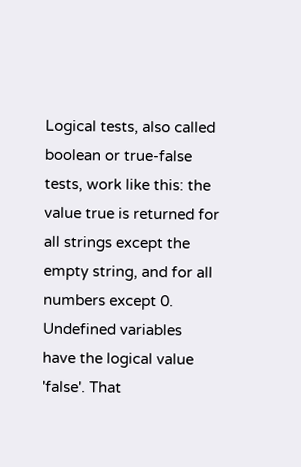Logical tests, also called boolean or true-false tests, work like this: the value true is returned for all strings except the empty string, and for all numbers except 0. Undefined variables have the logical value 'false'. That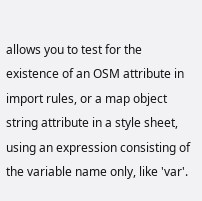allows you to test for the existence of an OSM attribute in import rules, or a map object string attribute in a style sheet, using an expression consisting of the variable name only, like 'var'.